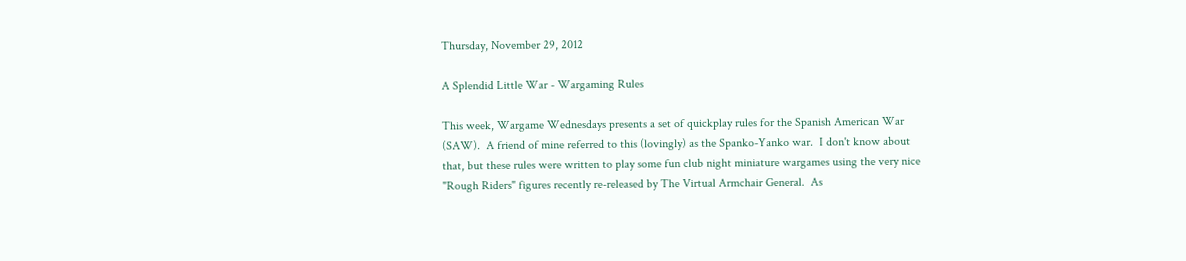Thursday, November 29, 2012

A Splendid Little War - Wargaming Rules

This week, Wargame Wednesdays presents a set of quickplay rules for the Spanish American War (SAW).  A friend of mine referred to this (lovingly) as the Spanko-Yanko war.  I don't know about that, but these rules were written to play some fun club night miniature wargames using the very nice "Rough Riders" figures recently re-released by The Virtual Armchair General.  As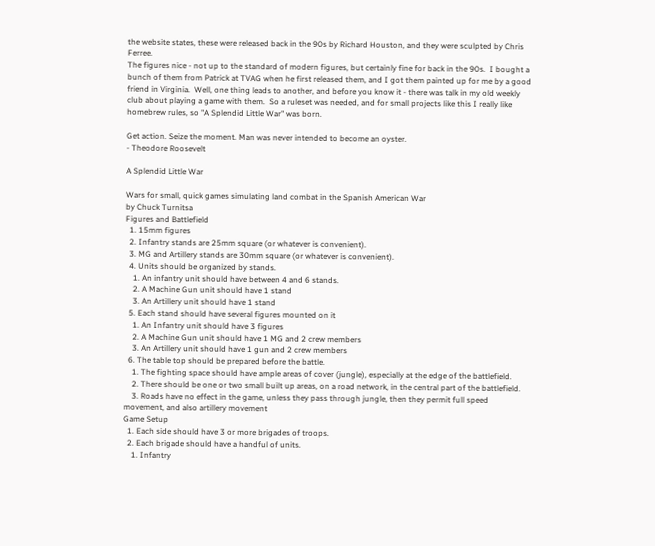the website states, these were released back in the 90s by Richard Houston, and they were sculpted by Chris Ferree.
The figures nice - not up to the standard of modern figures, but certainly fine for back in the 90s.  I bought a bunch of them from Patrick at TVAG when he first released them, and I got them painted up for me by a good friend in Virginia.  Well, one thing leads to another, and before you know it - there was talk in my old weekly club about playing a game with them.  So a ruleset was needed, and for small projects like this I really like homebrew rules, so "A Splendid Little War" was born.

Get action. Seize the moment. Man was never intended to become an oyster.
- Theodore Roosevelt

A Splendid Little War

Wars for small, quick games simulating land combat in the Spanish American War
by Chuck Turnitsa
Figures and Battlefield
  1. 15mm figures
  2. Infantry stands are 25mm square (or whatever is convenient).
  3. MG and Artillery stands are 30mm square (or whatever is convenient).
  4. Units should be organized by stands.
    1. An infantry unit should have between 4 and 6 stands.
    2. A Machine Gun unit should have 1 stand
    3. An Artillery unit should have 1 stand
  5. Each stand should have several figures mounted on it
    1. An Infantry unit should have 3 figures
    2. A Machine Gun unit should have 1 MG and 2 crew members
    3. An Artillery unit should have 1 gun and 2 crew members
  6. The table top should be prepared before the battle.
    1. The fighting space should have ample areas of cover (jungle), especially at the edge of the battlefield.
    2. There should be one or two small built up areas, on a road network, in the central part of the battlefield.
    3. Roads have no effect in the game, unless they pass through jungle, then they permit full speed movement, and also artillery movement
Game Setup
  1. Each side should have 3 or more brigades of troops.
  2. Each brigade should have a handful of units.
    1. Infantry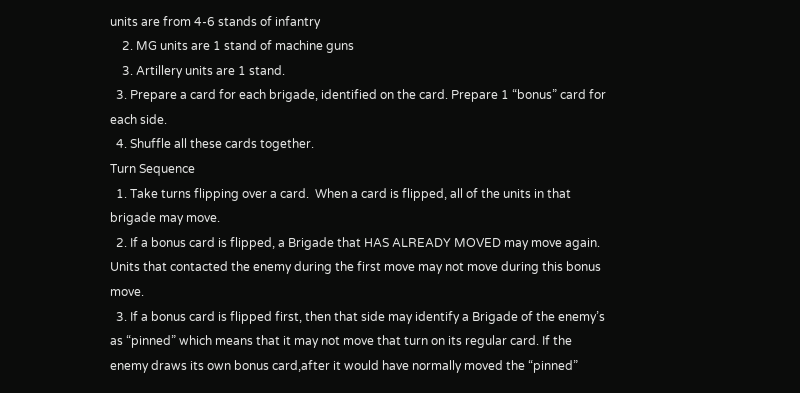units are from 4-6 stands of infantry
    2. MG units are 1 stand of machine guns
    3. Artillery units are 1 stand.
  3. Prepare a card for each brigade, identified on the card. Prepare 1 “bonus” card for each side.
  4. Shuffle all these cards together.
Turn Sequence
  1. Take turns flipping over a card.  When a card is flipped, all of the units in that brigade may move.
  2. If a bonus card is flipped, a Brigade that HAS ALREADY MOVED may move again. Units that contacted the enemy during the first move may not move during this bonus move.
  3. If a bonus card is flipped first, then that side may identify a Brigade of the enemy’s as “pinned” which means that it may not move that turn on its regular card. If the enemy draws its own bonus card,after it would have normally moved the “pinned”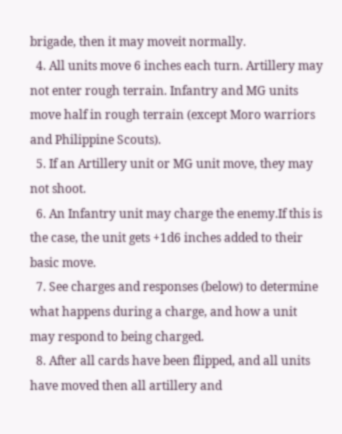brigade, then it may moveit normally.
  4. All units move 6 inches each turn. Artillery may not enter rough terrain. Infantry and MG units move half in rough terrain (except Moro warriors and Philippine Scouts).
  5. If an Artillery unit or MG unit move, they may not shoot.
  6. An Infantry unit may charge the enemy.If this is the case, the unit gets +1d6 inches added to their basic move.
  7. See charges and responses (below) to determine what happens during a charge, and how a unit may respond to being charged.
  8. After all cards have been flipped, and all units have moved then all artillery and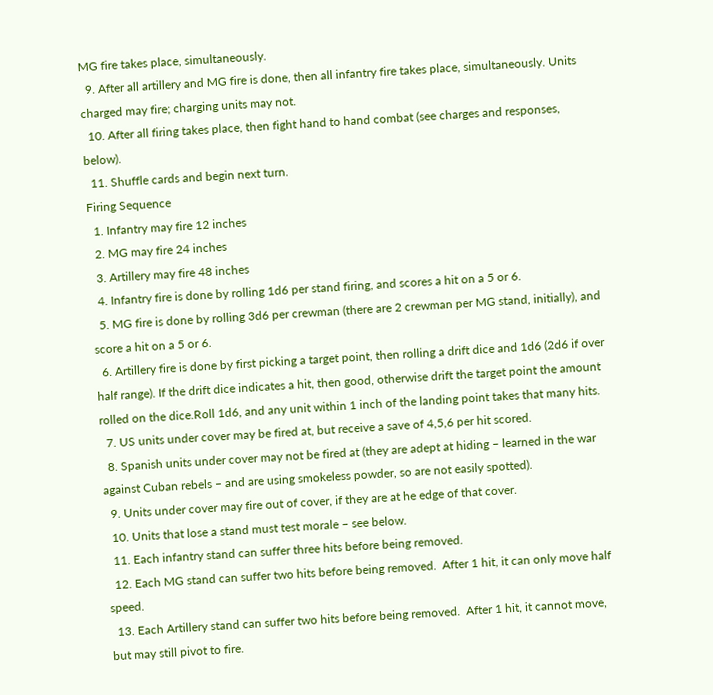MG fire takes place, simultaneously.
  9. After all artillery and MG fire is done, then all infantry fire takes place, simultaneously. Units charged may fire; charging units may not.
  10. After all firing takes place, then fight hand to hand combat (see charges and responses, below).
  11. Shuffle cards and begin next turn.
Firing Sequence
  1. Infantry may fire 12 inches
  2. MG may fire 24 inches
  3. Artillery may fire 48 inches
  4. Infantry fire is done by rolling 1d6 per stand firing, and scores a hit on a 5 or 6.
  5. MG fire is done by rolling 3d6 per crewman (there are 2 crewman per MG stand, initially), and score a hit on a 5 or 6.
  6. Artillery fire is done by first picking a target point, then rolling a drift dice and 1d6 (2d6 if over half range). If the drift dice indicates a hit, then good, otherwise drift the target point the amount rolled on the dice.Roll 1d6, and any unit within 1 inch of the landing point takes that many hits.
  7. US units under cover may be fired at, but receive a save of 4,5,6 per hit scored.
  8. Spanish units under cover may not be fired at (they are adept at hiding – learned in the war against Cuban rebels – and are using smokeless powder, so are not easily spotted).
  9. Units under cover may fire out of cover, if they are at he edge of that cover.
  10. Units that lose a stand must test morale – see below.
  11. Each infantry stand can suffer three hits before being removed.
  12. Each MG stand can suffer two hits before being removed.  After 1 hit, it can only move half speed.
  13. Each Artillery stand can suffer two hits before being removed.  After 1 hit, it cannot move, but may still pivot to fire.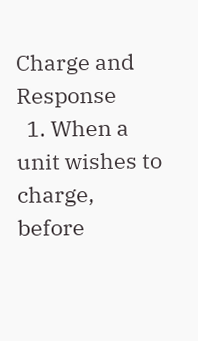Charge and Response
  1. When a unit wishes to charge, before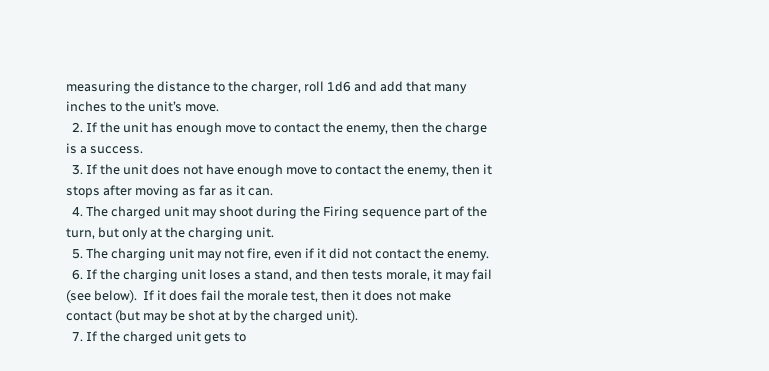measuring the distance to the charger, roll 1d6 and add that many inches to the unit’s move.
  2. If the unit has enough move to contact the enemy, then the charge is a success.
  3. If the unit does not have enough move to contact the enemy, then it stops after moving as far as it can.
  4. The charged unit may shoot during the Firing sequence part of the turn, but only at the charging unit.
  5. The charging unit may not fire, even if it did not contact the enemy.
  6. If the charging unit loses a stand, and then tests morale, it may fail (see below).  If it does fail the morale test, then it does not make contact (but may be shot at by the charged unit).
  7. If the charged unit gets to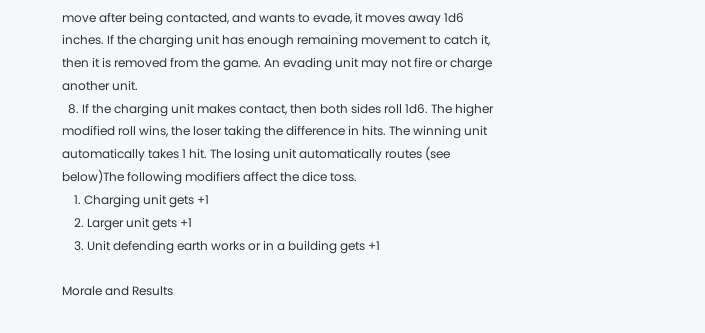move after being contacted, and wants to evade, it moves away 1d6 inches. If the charging unit has enough remaining movement to catch it, then it is removed from the game. An evading unit may not fire or charge another unit.
  8. If the charging unit makes contact, then both sides roll 1d6. The higher modified roll wins, the loser taking the difference in hits. The winning unit automatically takes 1 hit. The losing unit automatically routes (see below)The following modifiers affect the dice toss.
    1. Charging unit gets +1
    2. Larger unit gets +1
    3. Unit defending earth works or in a building gets +1

Morale and Results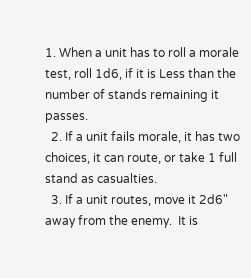1. When a unit has to roll a morale test, roll 1d6, if it is Less than the number of stands remaining it passes.
  2. If a unit fails morale, it has two choices, it can route, or take 1 full stand as casualties.
  3. If a unit routes, move it 2d6" away from the enemy.  It is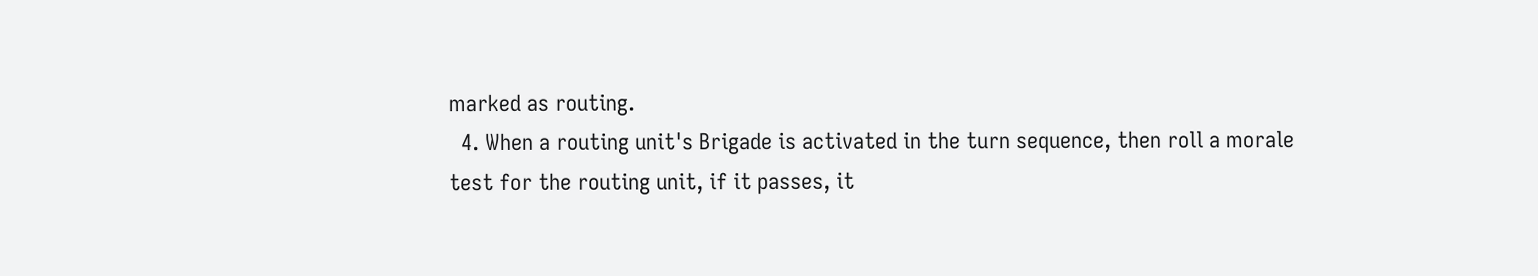marked as routing.
  4. When a routing unit's Brigade is activated in the turn sequence, then roll a morale test for the routing unit, if it passes, it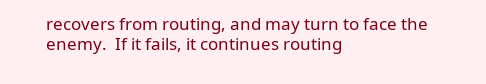recovers from routing, and may turn to face the enemy.  If it fails, it continues routing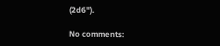(2d6").

No comments: